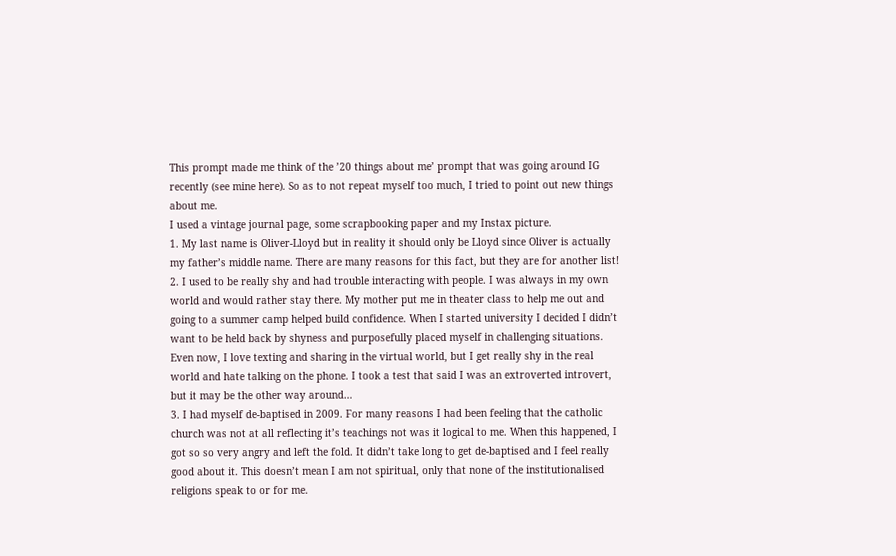This prompt made me think of the ’20 things about me’ prompt that was going around IG recently (see mine here). So as to not repeat myself too much, I tried to point out new things about me.
I used a vintage journal page, some scrapbooking paper and my Instax picture.
1. My last name is Oliver-Lloyd but in reality it should only be Lloyd since Oliver is actually my father’s middle name. There are many reasons for this fact, but they are for another list!
2. I used to be really shy and had trouble interacting with people. I was always in my own world and would rather stay there. My mother put me in theater class to help me out and going to a summer camp helped build confidence. When I started university I decided I didn’t want to be held back by shyness and purposefully placed myself in challenging situations. Even now, I love texting and sharing in the virtual world, but I get really shy in the real world and hate talking on the phone. I took a test that said I was an extroverted introvert, but it may be the other way around…
3. I had myself de-baptised in 2009. For many reasons I had been feeling that the catholic church was not at all reflecting it’s teachings not was it logical to me. When this happened, I got so so very angry and left the fold. It didn’t take long to get de-baptised and I feel really good about it. This doesn’t mean I am not spiritual, only that none of the institutionalised religions speak to or for me.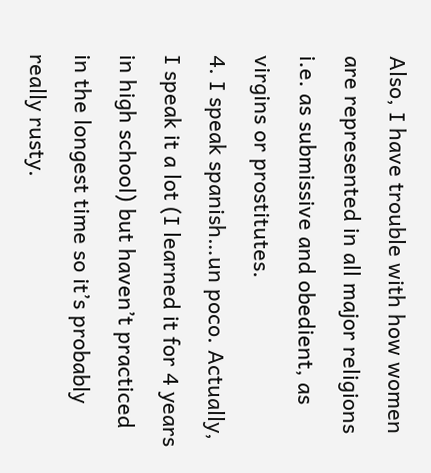Also, I have trouble with how women are represented in all major religions i.e. as submissive and obedient, as virgins or prostitutes.
4. I speak spanish…un poco. Actually, I speak it a lot (I learned it for 4 years in high school) but haven’t practiced in the longest time so it’s probably really rusty.